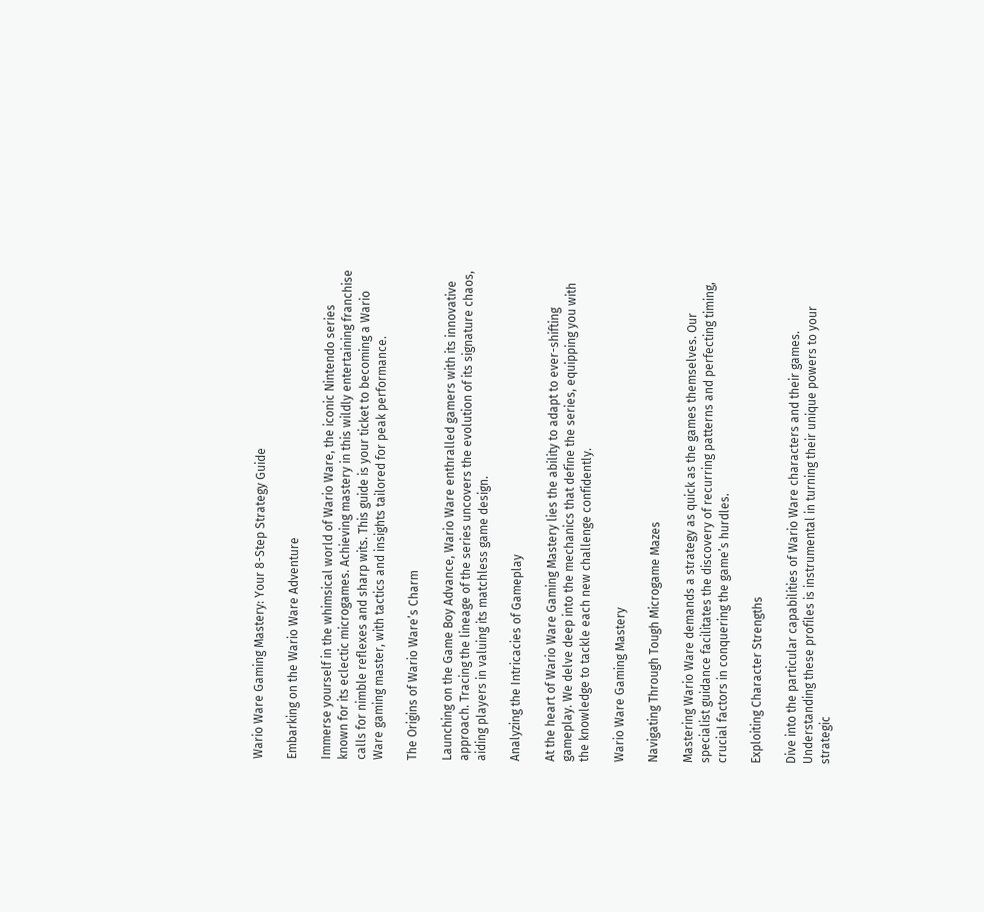Wario Ware Gaming Mastery: Your 8-Step Strategy Guide

Embarking on the Wario Ware Adventure

Immerse yourself in the whimsical world of Wario Ware, the iconic Nintendo series known for its eclectic microgames. Achieving mastery in this wildly entertaining franchise calls for nimble reflexes and sharp wits. This guide is your ticket to becoming a Wario Ware gaming master, with tactics and insights tailored for peak performance.

The Origins of Wario Ware’s Charm

Launching on the Game Boy Advance, Wario Ware enthralled gamers with its innovative approach. Tracing the lineage of the series uncovers the evolution of its signature chaos, aiding players in valuing its matchless game design.

Analyzing the Intricacies of Gameplay

At the heart of Wario Ware Gaming Mastery lies the ability to adapt to ever-shifting gameplay. We delve deep into the mechanics that define the series, equipping you with the knowledge to tackle each new challenge confidently.

Wario Ware Gaming Mastery

Navigating Through Tough Microgame Mazes

Mastering Wario Ware demands a strategy as quick as the games themselves. Our specialist guidance facilitates the discovery of recurring patterns and perfecting timing, crucial factors in conquering the game’s hurdles.

Exploiting Character Strengths

Dive into the particular capabilities of Wario Ware characters and their games. Understanding these profiles is instrumental in turning their unique powers to your strategic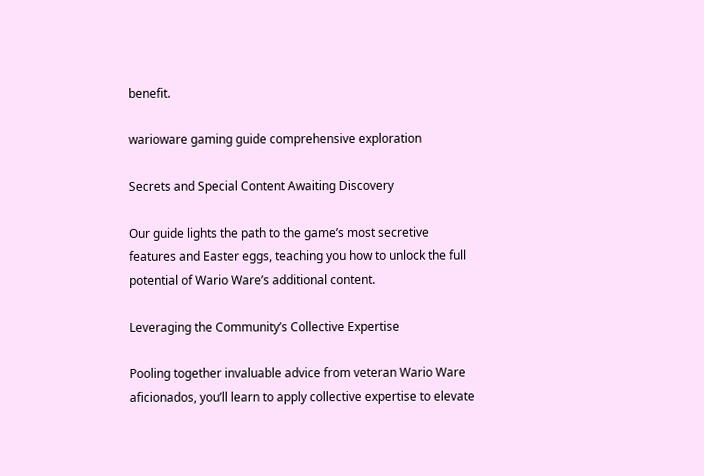benefit.

warioware gaming guide comprehensive exploration

Secrets and Special Content Awaiting Discovery

Our guide lights the path to the game’s most secretive features and Easter eggs, teaching you how to unlock the full potential of Wario Ware’s additional content.

Leveraging the Community’s Collective Expertise

Pooling together invaluable advice from veteran Wario Ware aficionados, you’ll learn to apply collective expertise to elevate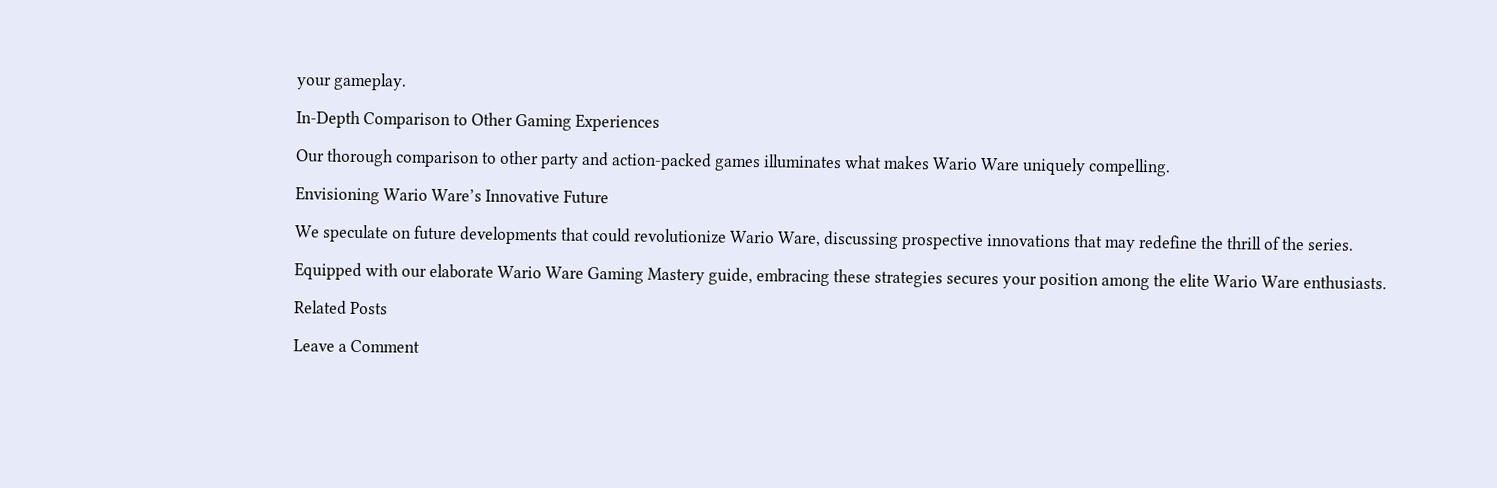your gameplay.

In-Depth Comparison to Other Gaming Experiences

Our thorough comparison to other party and action-packed games illuminates what makes Wario Ware uniquely compelling.

Envisioning Wario Ware’s Innovative Future

We speculate on future developments that could revolutionize Wario Ware, discussing prospective innovations that may redefine the thrill of the series.

Equipped with our elaborate Wario Ware Gaming Mastery guide, embracing these strategies secures your position among the elite Wario Ware enthusiasts.

Related Posts

Leave a Comment